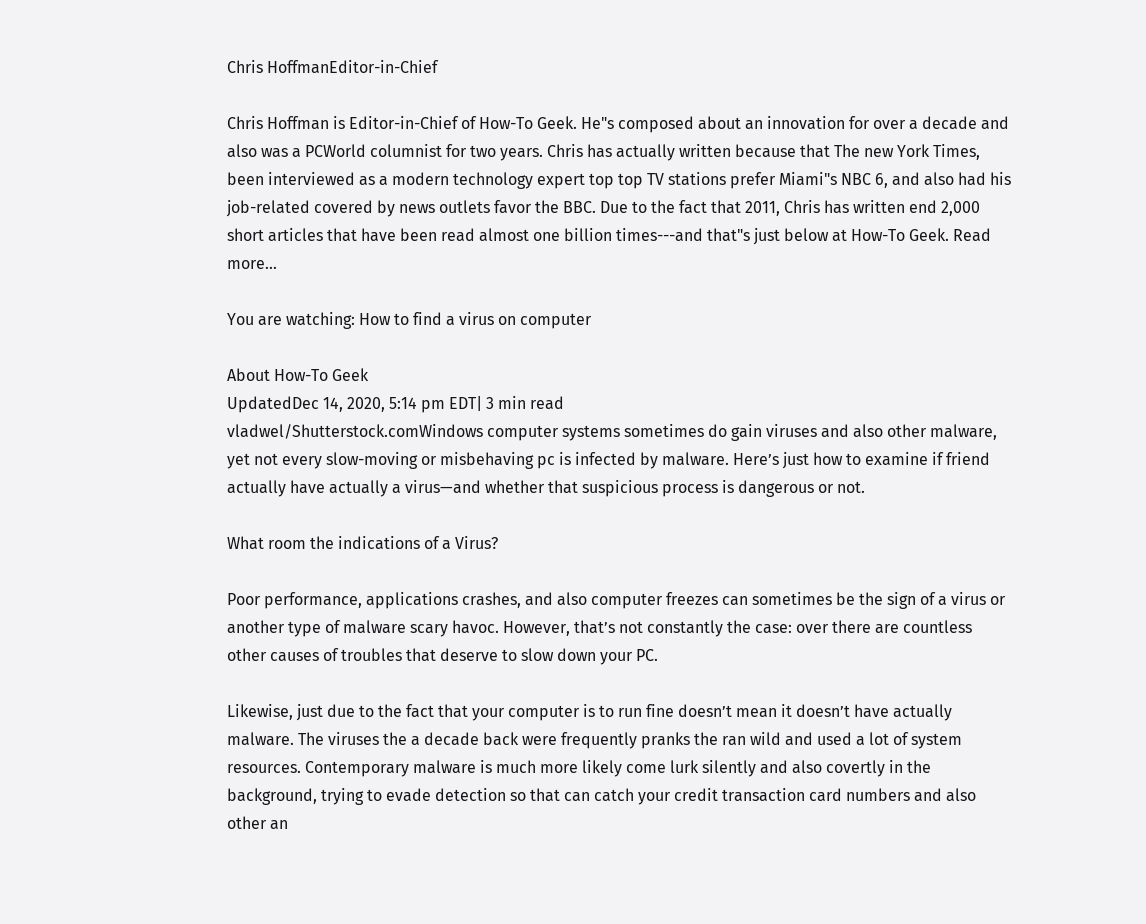Chris HoffmanEditor-in-Chief

Chris Hoffman is Editor-in-Chief of How-To Geek. He"s composed about an innovation for over a decade and also was a PCWorld columnist for two years. Chris has actually written because that The new York Times, been interviewed as a modern technology expert top top TV stations prefer Miami"s NBC 6, and also had his job-related covered by news outlets favor the BBC. Due to the fact that 2011, Chris has written end 2,000 short articles that have been read almost one billion times---and that"s just below at How-To Geek. Read more...

You are watching: How to find a virus on computer

About How-To Geek
UpdatedDec 14, 2020, 5:14 pm EDT| 3 min read
vladwel/Shutterstock.comWindows computer systems sometimes do gain viruses and also other malware, yet not every slow-moving or misbehaving pc is infected by malware. Here’s just how to examine if friend actually have actually a virus—and whether that suspicious process is dangerous or not.

What room the indications of a Virus?

Poor performance, applications crashes, and also computer freezes can sometimes be the sign of a virus or another type of malware scary havoc. However, that’s not constantly the case: over there are countless other causes of troubles that deserve to slow down your PC.

Likewise, just due to the fact that your computer is to run fine doesn’t mean it doesn’t have actually malware. The viruses the a decade back were frequently pranks the ran wild and used a lot of system resources. Contemporary malware is much more likely come lurk silently and also covertly in the background, trying to evade detection so that can catch your credit transaction card numbers and also other an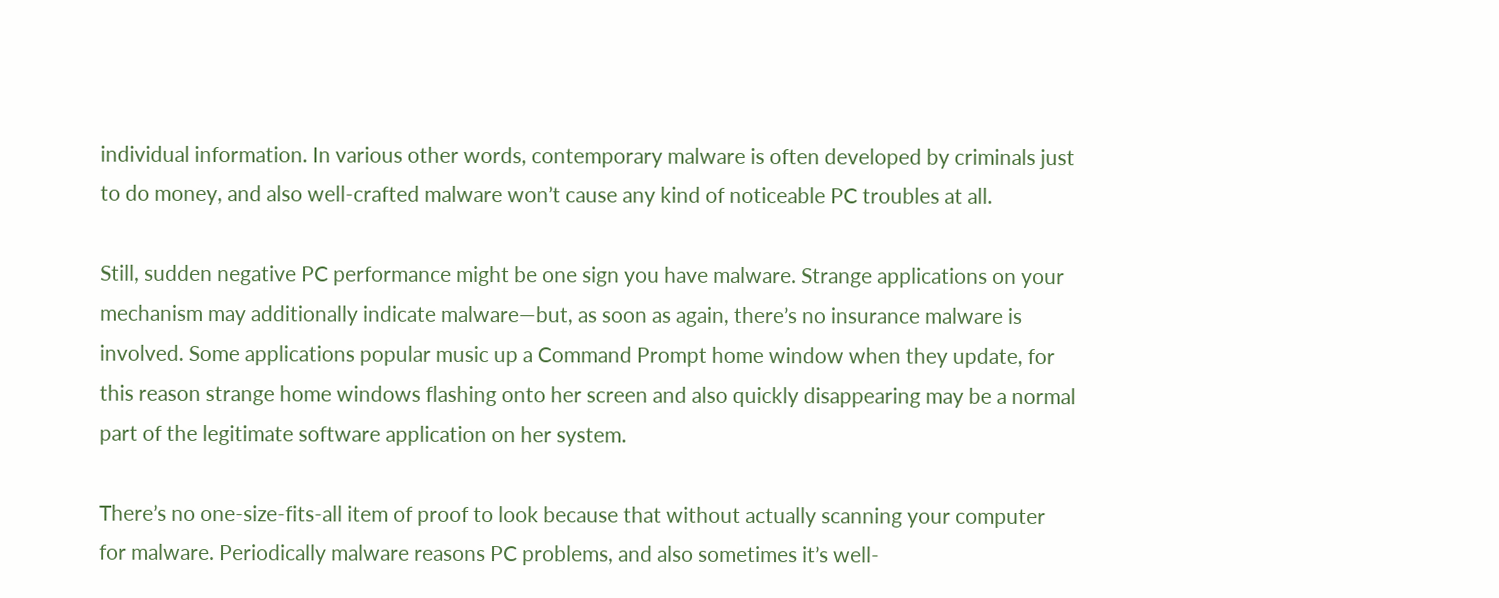individual information. In various other words, contemporary malware is often developed by criminals just to do money, and also well-crafted malware won’t cause any kind of noticeable PC troubles at all.

Still, sudden negative PC performance might be one sign you have malware. Strange applications on your mechanism may additionally indicate malware—but, as soon as again, there’s no insurance malware is involved. Some applications popular music up a Command Prompt home window when they update, for this reason strange home windows flashing onto her screen and also quickly disappearing may be a normal part of the legitimate software application on her system.

There’s no one-size-fits-all item of proof to look because that without actually scanning your computer for malware. Periodically malware reasons PC problems, and also sometimes it’s well-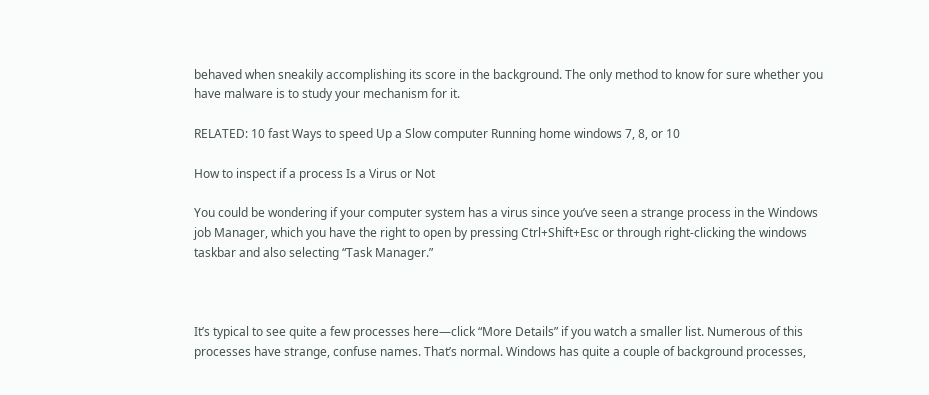behaved when sneakily accomplishing its score in the background. The only method to know for sure whether you have malware is to study your mechanism for it.

RELATED: 10 fast Ways to speed Up a Slow computer Running home windows 7, 8, or 10

How to inspect if a process Is a Virus or Not

You could be wondering if your computer system has a virus since you’ve seen a strange process in the Windows job Manager, which you have the right to open by pressing Ctrl+Shift+Esc or through right-clicking the windows taskbar and also selecting “Task Manager.”



It’s typical to see quite a few processes here—click “More Details” if you watch a smaller list. Numerous of this processes have strange, confuse names. That’s normal. Windows has quite a couple of background processes,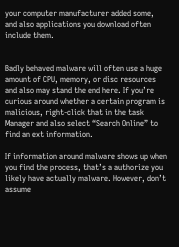your computer manufacturer added some, and also applications you download often include them.


Badly behaved malware will often use a huge amount of CPU, memory, or disc resources and also may stand the end here. If you’re curious around whether a certain program is malicious, right-click that in the task Manager and also select “Search Online” to find an ext information.

If information around malware shows up when you find the process, that’s a authorize you likely have actually malware. However, don’t assume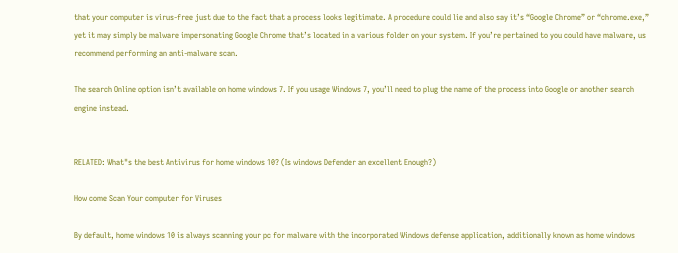that your computer is virus-free just due to the fact that a process looks legitimate. A procedure could lie and also say it’s “Google Chrome” or “chrome.exe,” yet it may simply be malware impersonating Google Chrome that’s located in a various folder on your system. If you’re pertained to you could have malware, us recommend performing an anti-malware scan.

The search Online option isn’t available on home windows 7. If you usage Windows 7, you’ll need to plug the name of the process into Google or another search engine instead.


RELATED: What"s the best Antivirus for home windows 10? (Is windows Defender an excellent Enough?)

How come Scan Your computer for Viruses

By default, home windows 10 is always scanning your pc for malware with the incorporated Windows defense application, additionally known as home windows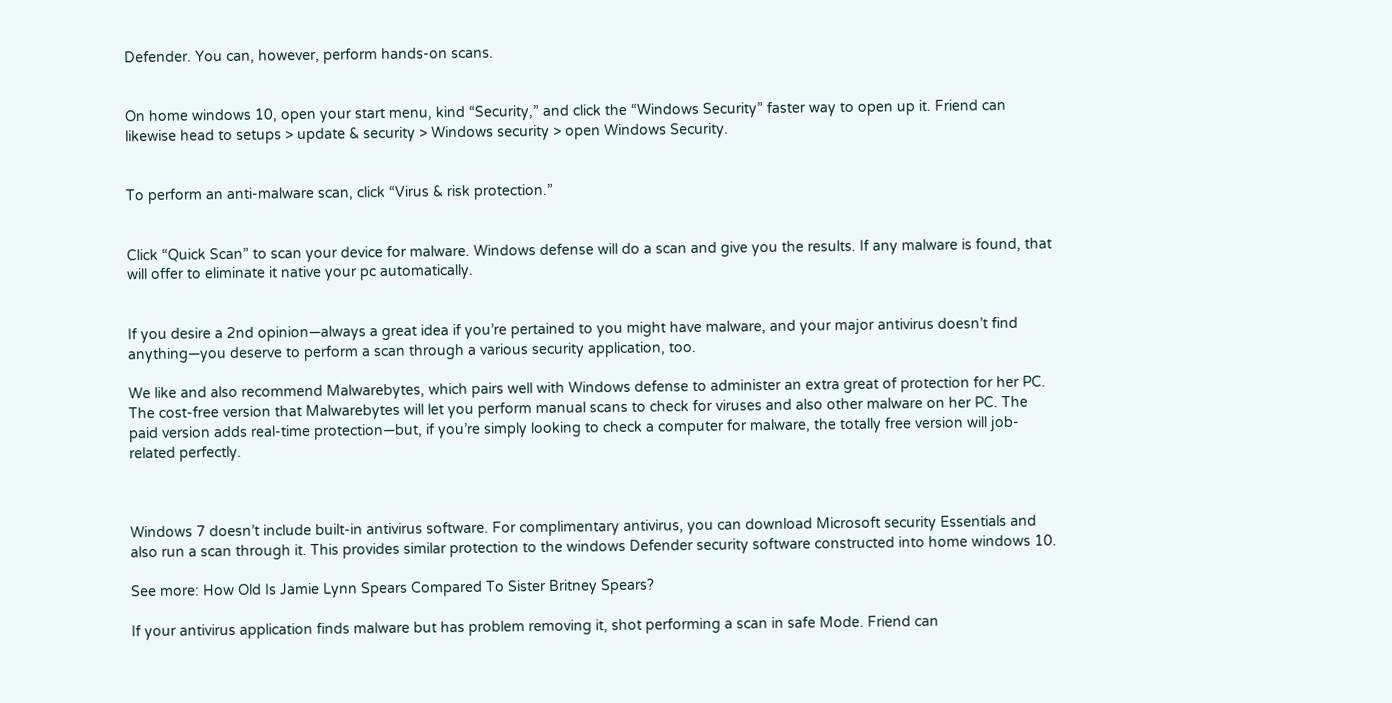Defender. You can, however, perform hands-on scans.


On home windows 10, open your start menu, kind “Security,” and click the “Windows Security” faster way to open up it. Friend can likewise head to setups > update & security > Windows security > open Windows Security.


To perform an anti-malware scan, click “Virus & risk protection.”


Click “Quick Scan” to scan your device for malware. Windows defense will do a scan and give you the results. If any malware is found, that will offer to eliminate it native your pc automatically.


If you desire a 2nd opinion—always a great idea if you’re pertained to you might have malware, and your major antivirus doesn’t find anything—you deserve to perform a scan through a various security application, too.

We like and also recommend Malwarebytes, which pairs well with Windows defense to administer an extra great of protection for her PC. The cost-free version that Malwarebytes will let you perform manual scans to check for viruses and also other malware on her PC. The paid version adds real-time protection—but, if you’re simply looking to check a computer for malware, the totally free version will job-related perfectly.



Windows 7 doesn’t include built-in antivirus software. For complimentary antivirus, you can download Microsoft security Essentials and also run a scan through it. This provides similar protection to the windows Defender security software constructed into home windows 10.

See more: How Old Is Jamie Lynn Spears Compared To Sister Britney Spears?

If your antivirus application finds malware but has problem removing it, shot performing a scan in safe Mode. Friend can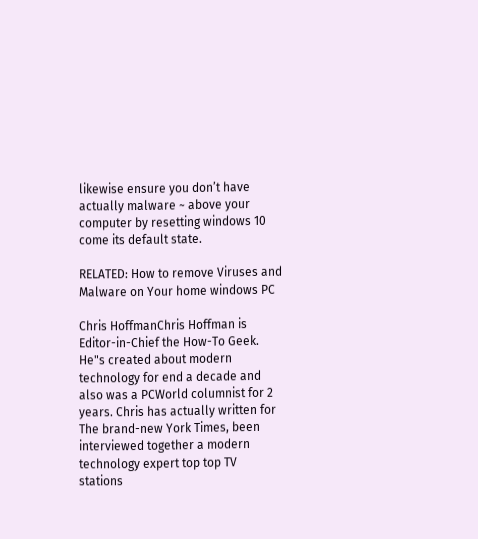likewise ensure you don’t have actually malware ~ above your computer by resetting windows 10 come its default state.

RELATED: How to remove Viruses and Malware on Your home windows PC

Chris HoffmanChris Hoffman is Editor-in-Chief the How-To Geek. He"s created about modern technology for end a decade and also was a PCWorld columnist for 2 years. Chris has actually written for The brand-new York Times, been interviewed together a modern technology expert top top TV stations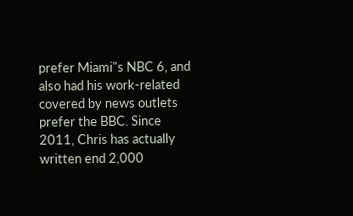prefer Miami"s NBC 6, and also had his work-related covered by news outlets prefer the BBC. Since 2011, Chris has actually written end 2,000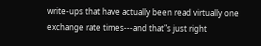write-ups that have actually been read virtually one exchange rate times---and that"s just right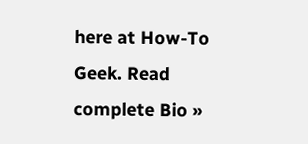here at How-To Geek. Read complete Bio »